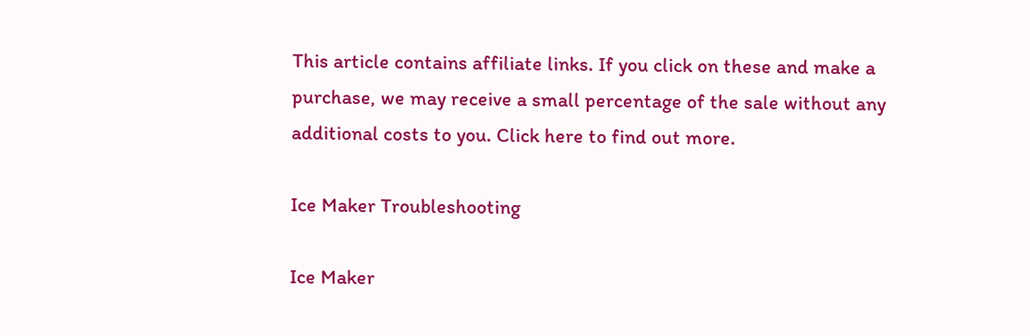This article contains affiliate links. If you click on these and make a purchase, we may receive a small percentage of the sale without any additional costs to you. Click here to find out more.

Ice Maker Troubleshooting

Ice Maker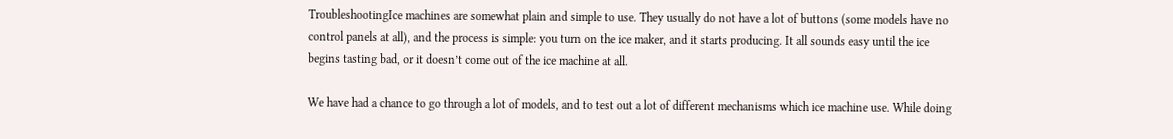TroubleshootingIce machines are somewhat plain and simple to use. They usually do not have a lot of buttons (some models have no control panels at all), and the process is simple: you turn on the ice maker, and it starts producing. It all sounds easy until the ice begins tasting bad, or it doesn’t come out of the ice machine at all.

We have had a chance to go through a lot of models, and to test out a lot of different mechanisms which ice machine use. While doing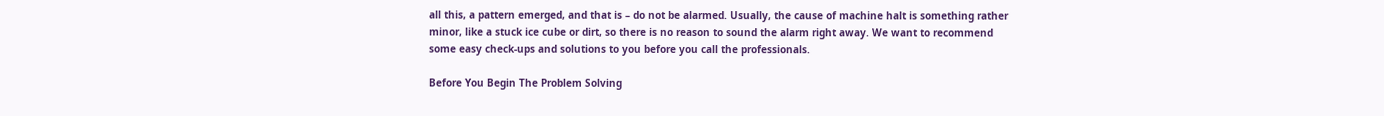all this, a pattern emerged, and that is – do not be alarmed. Usually, the cause of machine halt is something rather minor, like a stuck ice cube or dirt, so there is no reason to sound the alarm right away. We want to recommend some easy check-ups and solutions to you before you call the professionals.

Before You Begin The Problem Solving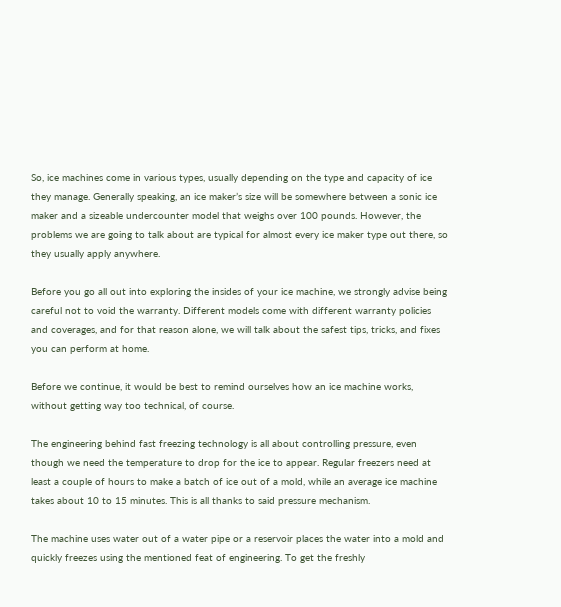So, ice machines come in various types, usually depending on the type and capacity of ice they manage. Generally speaking, an ice maker’s size will be somewhere between a sonic ice maker and a sizeable undercounter model that weighs over 100 pounds. However, the problems we are going to talk about are typical for almost every ice maker type out there, so they usually apply anywhere.

Before you go all out into exploring the insides of your ice machine, we strongly advise being careful not to void the warranty. Different models come with different warranty policies and coverages, and for that reason alone, we will talk about the safest tips, tricks, and fixes you can perform at home.

Before we continue, it would be best to remind ourselves how an ice machine works, without getting way too technical, of course.

The engineering behind fast freezing technology is all about controlling pressure, even though we need the temperature to drop for the ice to appear. Regular freezers need at least a couple of hours to make a batch of ice out of a mold, while an average ice machine takes about 10 to 15 minutes. This is all thanks to said pressure mechanism.

The machine uses water out of a water pipe or a reservoir places the water into a mold and quickly freezes using the mentioned feat of engineering. To get the freshly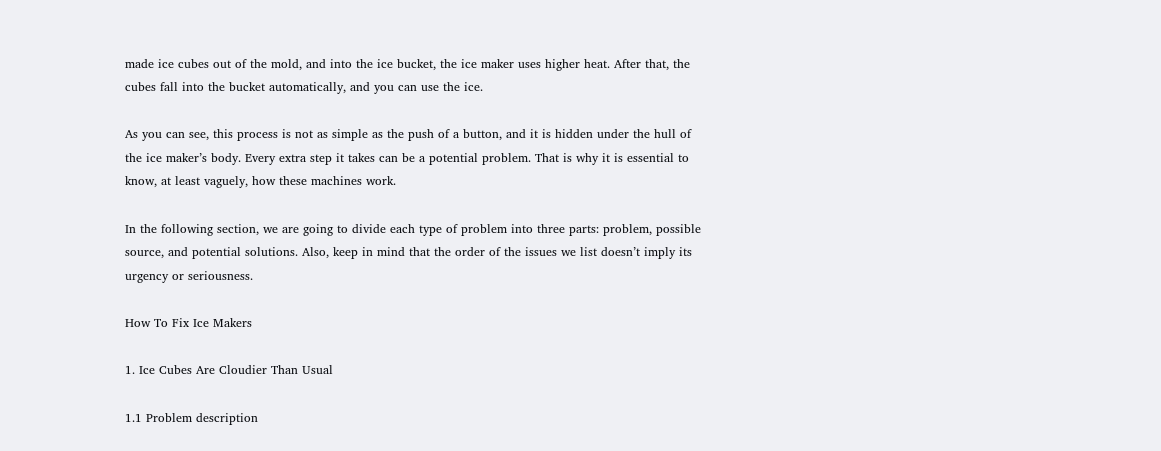made ice cubes out of the mold, and into the ice bucket, the ice maker uses higher heat. After that, the cubes fall into the bucket automatically, and you can use the ice.

As you can see, this process is not as simple as the push of a button, and it is hidden under the hull of the ice maker’s body. Every extra step it takes can be a potential problem. That is why it is essential to know, at least vaguely, how these machines work.

In the following section, we are going to divide each type of problem into three parts: problem, possible source, and potential solutions. Also, keep in mind that the order of the issues we list doesn’t imply its urgency or seriousness.

How To Fix Ice Makers

1. Ice Cubes Are Cloudier Than Usual

1.1 Problem description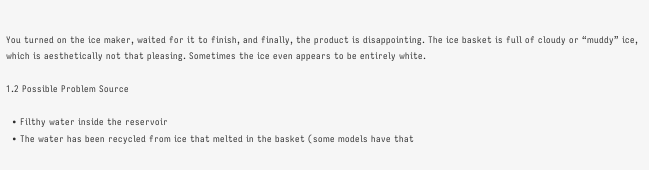You turned on the ice maker, waited for it to finish, and finally, the product is disappointing. The ice basket is full of cloudy or “muddy” ice, which is aesthetically not that pleasing. Sometimes the ice even appears to be entirely white.

1.2 Possible Problem Source

  • Filthy water inside the reservoir
  • The water has been recycled from ice that melted in the basket (some models have that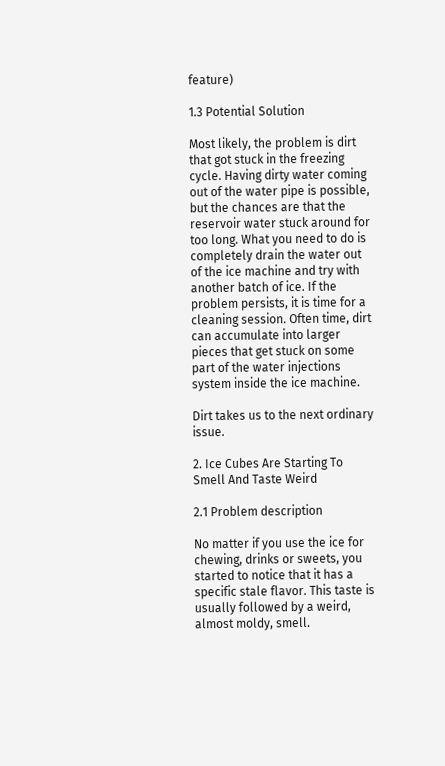feature)

1.3 Potential Solution

Most likely, the problem is dirt that got stuck in the freezing cycle. Having dirty water coming out of the water pipe is possible, but the chances are that the reservoir water stuck around for too long. What you need to do is completely drain the water out of the ice machine and try with another batch of ice. If the problem persists, it is time for a cleaning session. Often time, dirt can accumulate into larger pieces that get stuck on some part of the water injections system inside the ice machine.

Dirt takes us to the next ordinary issue.

2. Ice Cubes Are Starting To Smell And Taste Weird

2.1 Problem description

No matter if you use the ice for chewing, drinks or sweets, you started to notice that it has a specific stale flavor. This taste is usually followed by a weird, almost moldy, smell.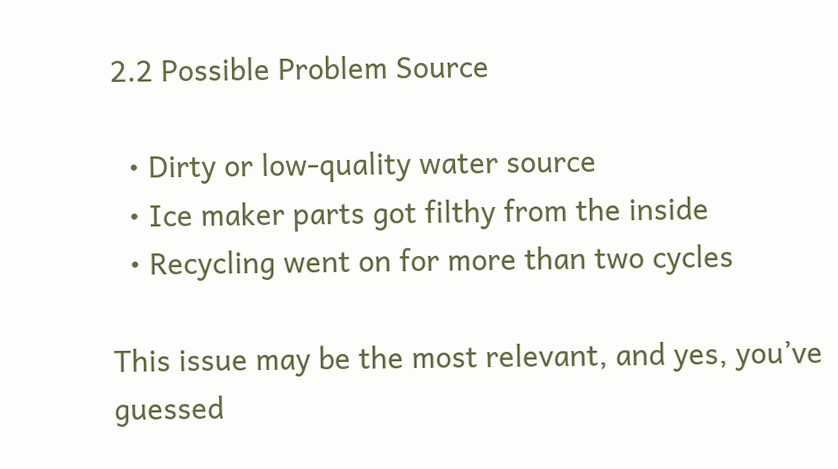2.2 Possible Problem Source

  • Dirty or low-quality water source
  • Ice maker parts got filthy from the inside
  • Recycling went on for more than two cycles

This issue may be the most relevant, and yes, you’ve guessed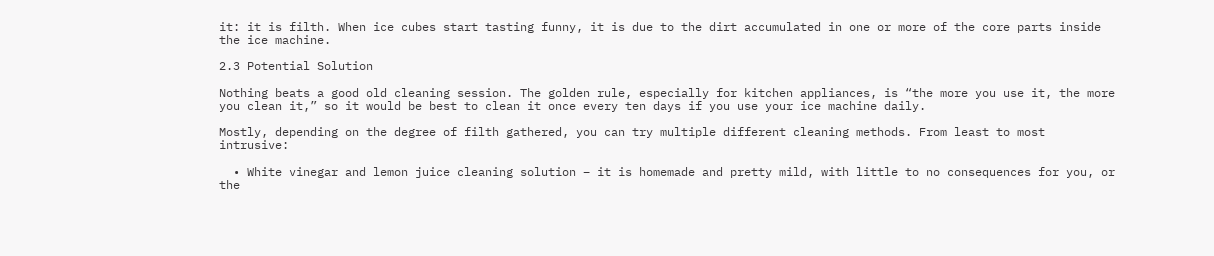it: it is filth. When ice cubes start tasting funny, it is due to the dirt accumulated in one or more of the core parts inside the ice machine.

2.3 Potential Solution

Nothing beats a good old cleaning session. The golden rule, especially for kitchen appliances, is “the more you use it, the more you clean it,” so it would be best to clean it once every ten days if you use your ice machine daily.

Mostly, depending on the degree of filth gathered, you can try multiple different cleaning methods. From least to most intrusive:

  • White vinegar and lemon juice cleaning solution – it is homemade and pretty mild, with little to no consequences for you, or the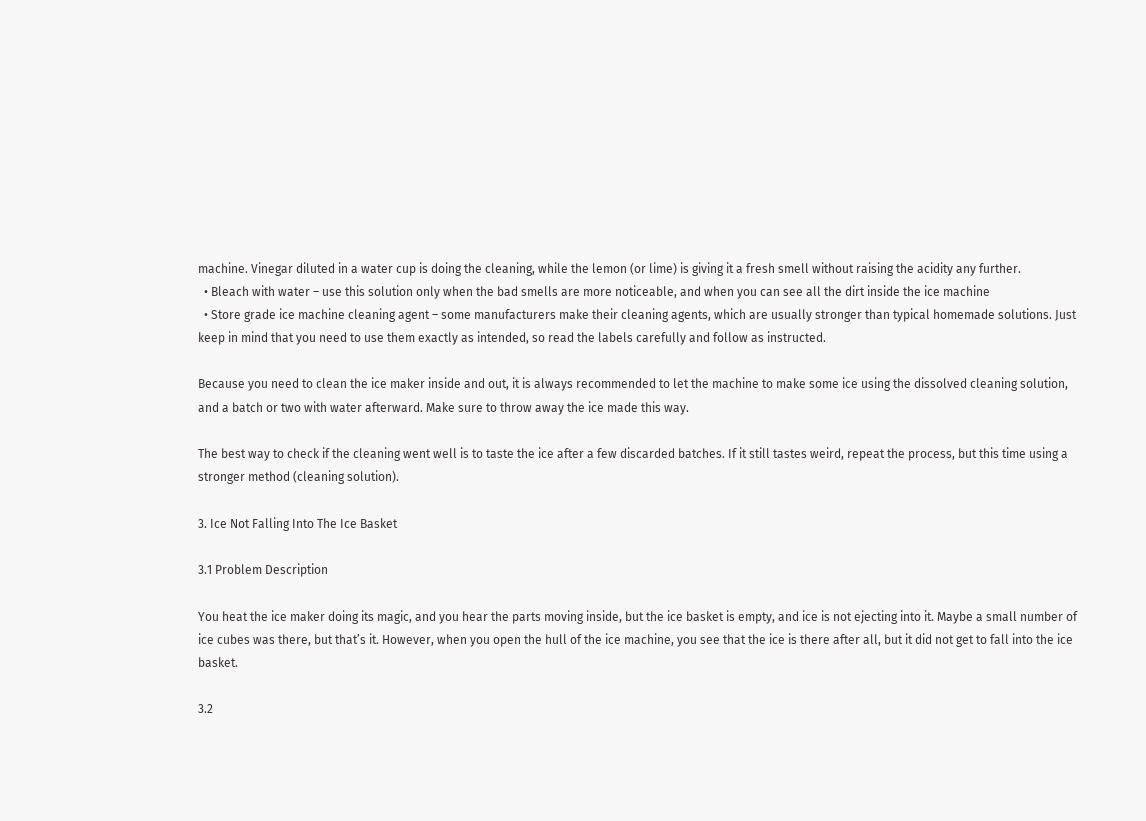machine. Vinegar diluted in a water cup is doing the cleaning, while the lemon (or lime) is giving it a fresh smell without raising the acidity any further.
  • Bleach with water – use this solution only when the bad smells are more noticeable, and when you can see all the dirt inside the ice machine
  • Store grade ice machine cleaning agent – some manufacturers make their cleaning agents, which are usually stronger than typical homemade solutions. Just keep in mind that you need to use them exactly as intended, so read the labels carefully and follow as instructed.

Because you need to clean the ice maker inside and out, it is always recommended to let the machine to make some ice using the dissolved cleaning solution, and a batch or two with water afterward. Make sure to throw away the ice made this way.

The best way to check if the cleaning went well is to taste the ice after a few discarded batches. If it still tastes weird, repeat the process, but this time using a stronger method (cleaning solution).

3. Ice Not Falling Into The Ice Basket

3.1 Problem Description

You heat the ice maker doing its magic, and you hear the parts moving inside, but the ice basket is empty, and ice is not ejecting into it. Maybe a small number of ice cubes was there, but that’s it. However, when you open the hull of the ice machine, you see that the ice is there after all, but it did not get to fall into the ice basket.

3.2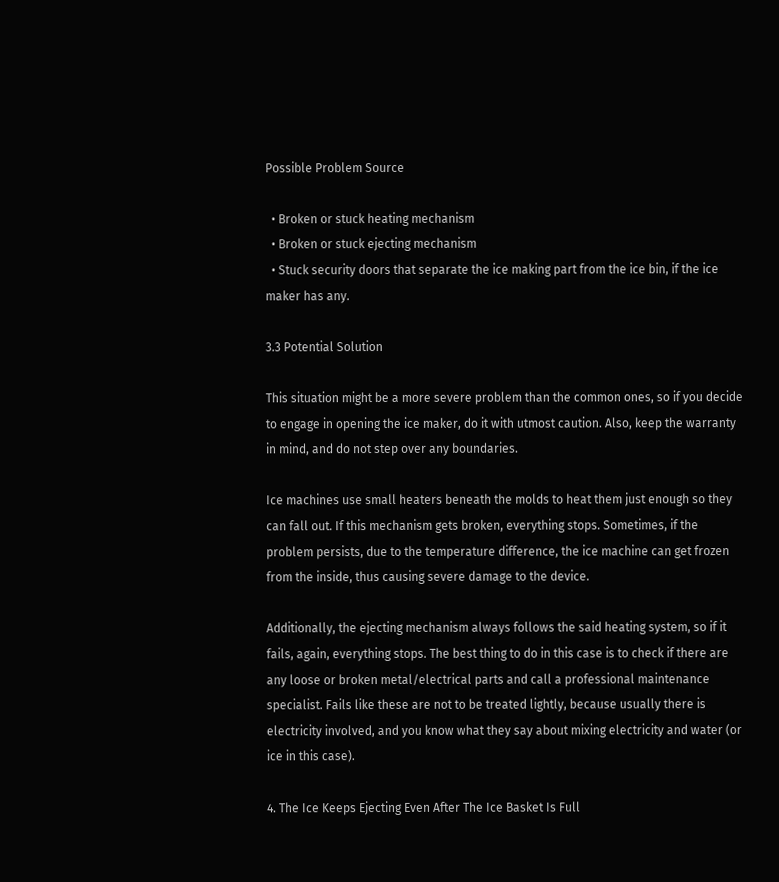Possible Problem Source

  • Broken or stuck heating mechanism
  • Broken or stuck ejecting mechanism
  • Stuck security doors that separate the ice making part from the ice bin, if the ice maker has any.

3.3 Potential Solution

This situation might be a more severe problem than the common ones, so if you decide to engage in opening the ice maker, do it with utmost caution. Also, keep the warranty in mind, and do not step over any boundaries.

Ice machines use small heaters beneath the molds to heat them just enough so they can fall out. If this mechanism gets broken, everything stops. Sometimes, if the problem persists, due to the temperature difference, the ice machine can get frozen from the inside, thus causing severe damage to the device.

Additionally, the ejecting mechanism always follows the said heating system, so if it fails, again, everything stops. The best thing to do in this case is to check if there are any loose or broken metal/electrical parts and call a professional maintenance specialist. Fails like these are not to be treated lightly, because usually there is electricity involved, and you know what they say about mixing electricity and water (or ice in this case).

4. The Ice Keeps Ejecting Even After The Ice Basket Is Full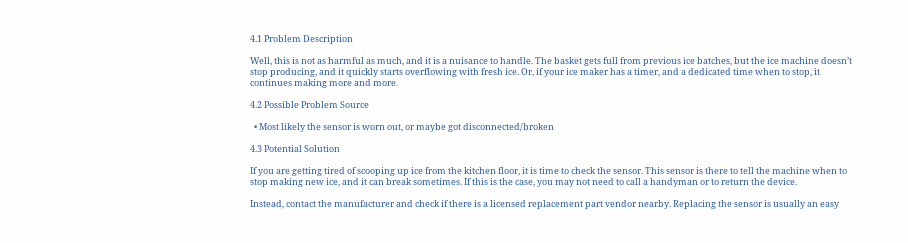4.1 Problem Description

Well, this is not as harmful as much, and it is a nuisance to handle. The basket gets full from previous ice batches, but the ice machine doesn’t stop producing, and it quickly starts overflowing with fresh ice. Or, if your ice maker has a timer, and a dedicated time when to stop, it continues making more and more.

4.2 Possible Problem Source

  • Most likely the sensor is worn out, or maybe got disconnected/broken

4.3 Potential Solution

If you are getting tired of scooping up ice from the kitchen floor, it is time to check the sensor. This sensor is there to tell the machine when to stop making new ice, and it can break sometimes. If this is the case, you may not need to call a handyman or to return the device.

Instead, contact the manufacturer and check if there is a licensed replacement part vendor nearby. Replacing the sensor is usually an easy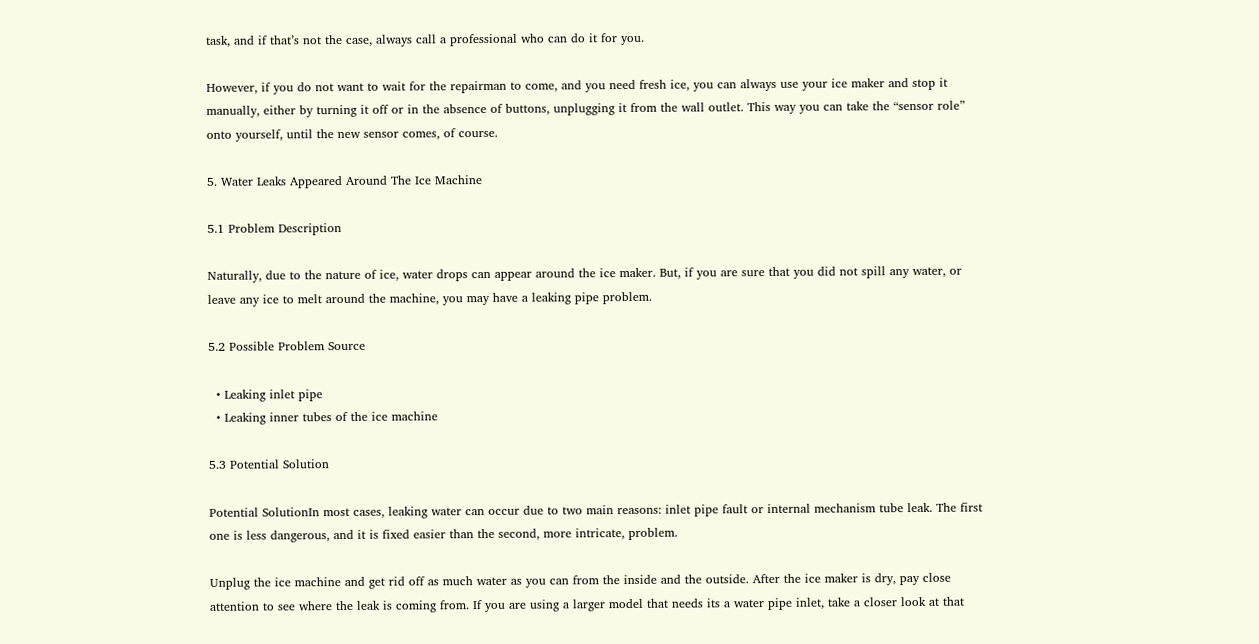task, and if that’s not the case, always call a professional who can do it for you.

However, if you do not want to wait for the repairman to come, and you need fresh ice, you can always use your ice maker and stop it manually, either by turning it off or in the absence of buttons, unplugging it from the wall outlet. This way you can take the “sensor role” onto yourself, until the new sensor comes, of course.

5. Water Leaks Appeared Around The Ice Machine

5.1 Problem Description

Naturally, due to the nature of ice, water drops can appear around the ice maker. But, if you are sure that you did not spill any water, or leave any ice to melt around the machine, you may have a leaking pipe problem.

5.2 Possible Problem Source

  • Leaking inlet pipe
  • Leaking inner tubes of the ice machine

5.3 Potential Solution

Potential SolutionIn most cases, leaking water can occur due to two main reasons: inlet pipe fault or internal mechanism tube leak. The first one is less dangerous, and it is fixed easier than the second, more intricate, problem.

Unplug the ice machine and get rid off as much water as you can from the inside and the outside. After the ice maker is dry, pay close attention to see where the leak is coming from. If you are using a larger model that needs its a water pipe inlet, take a closer look at that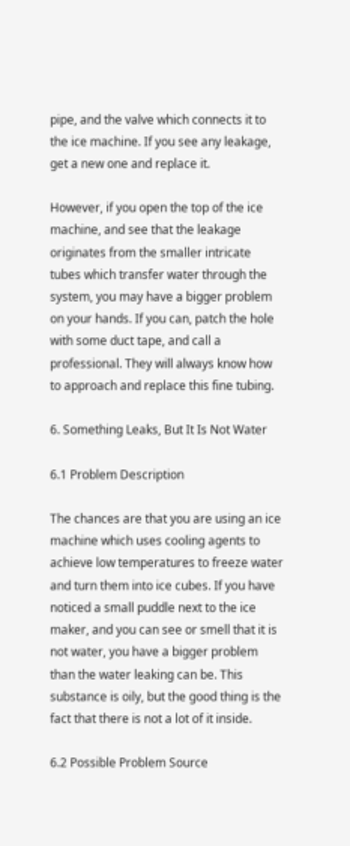pipe, and the valve which connects it to the ice machine. If you see any leakage, get a new one and replace it.

However, if you open the top of the ice machine, and see that the leakage originates from the smaller intricate tubes which transfer water through the system, you may have a bigger problem on your hands. If you can, patch the hole with some duct tape, and call a professional. They will always know how to approach and replace this fine tubing.

6. Something Leaks, But It Is Not Water

6.1 Problem Description

The chances are that you are using an ice machine which uses cooling agents to achieve low temperatures to freeze water and turn them into ice cubes. If you have noticed a small puddle next to the ice maker, and you can see or smell that it is not water, you have a bigger problem than the water leaking can be. This substance is oily, but the good thing is the fact that there is not a lot of it inside.

6.2 Possible Problem Source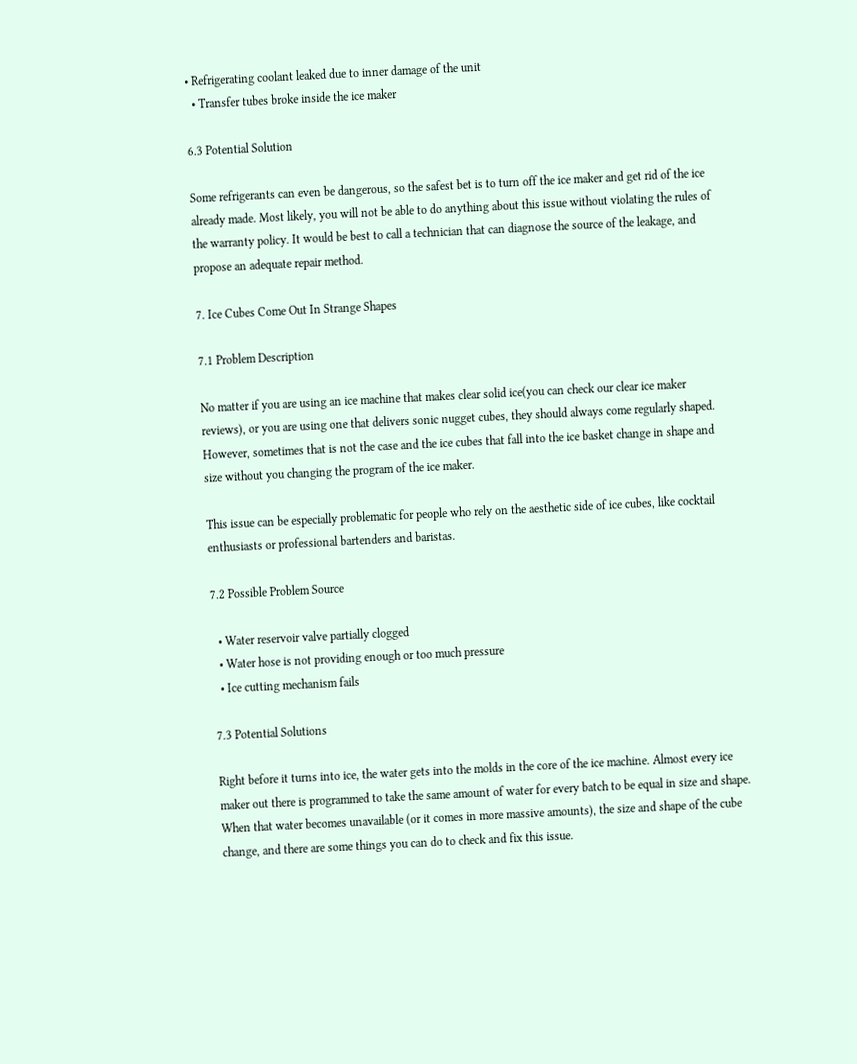• Refrigerating coolant leaked due to inner damage of the unit
  • Transfer tubes broke inside the ice maker

6.3 Potential Solution

Some refrigerants can even be dangerous, so the safest bet is to turn off the ice maker and get rid of the ice already made. Most likely, you will not be able to do anything about this issue without violating the rules of the warranty policy. It would be best to call a technician that can diagnose the source of the leakage, and propose an adequate repair method.

7. Ice Cubes Come Out In Strange Shapes

7.1 Problem Description

No matter if you are using an ice machine that makes clear solid ice(you can check our clear ice maker reviews), or you are using one that delivers sonic nugget cubes, they should always come regularly shaped. However, sometimes that is not the case and the ice cubes that fall into the ice basket change in shape and size without you changing the program of the ice maker.

This issue can be especially problematic for people who rely on the aesthetic side of ice cubes, like cocktail enthusiasts or professional bartenders and baristas.

7.2 Possible Problem Source

  • Water reservoir valve partially clogged
  • Water hose is not providing enough or too much pressure
  • Ice cutting mechanism fails

7.3 Potential Solutions

Right before it turns into ice, the water gets into the molds in the core of the ice machine. Almost every ice maker out there is programmed to take the same amount of water for every batch to be equal in size and shape. When that water becomes unavailable (or it comes in more massive amounts), the size and shape of the cube change, and there are some things you can do to check and fix this issue.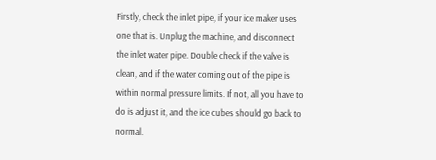Firstly, check the inlet pipe, if your ice maker uses one that is. Unplug the machine, and disconnect the inlet water pipe. Double check if the valve is clean, and if the water coming out of the pipe is within normal pressure limits. If not, all you have to do is adjust it, and the ice cubes should go back to normal.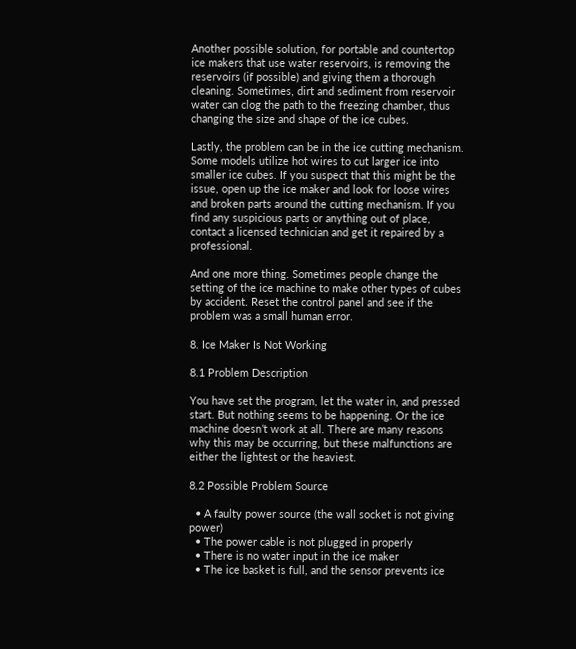Another possible solution, for portable and countertop ice makers that use water reservoirs, is removing the reservoirs (if possible) and giving them a thorough cleaning. Sometimes, dirt and sediment from reservoir water can clog the path to the freezing chamber, thus changing the size and shape of the ice cubes.

Lastly, the problem can be in the ice cutting mechanism. Some models utilize hot wires to cut larger ice into smaller ice cubes. If you suspect that this might be the issue, open up the ice maker and look for loose wires and broken parts around the cutting mechanism. If you find any suspicious parts or anything out of place, contact a licensed technician and get it repaired by a professional.

And one more thing. Sometimes people change the setting of the ice machine to make other types of cubes by accident. Reset the control panel and see if the problem was a small human error.

8. Ice Maker Is Not Working

8.1 Problem Description

You have set the program, let the water in, and pressed start. But nothing seems to be happening. Or the ice machine doesn’t work at all. There are many reasons why this may be occurring, but these malfunctions are either the lightest or the heaviest.

8.2 Possible Problem Source

  • A faulty power source (the wall socket is not giving power)
  • The power cable is not plugged in properly
  • There is no water input in the ice maker
  • The ice basket is full, and the sensor prevents ice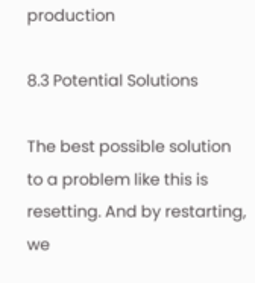production

8.3 Potential Solutions

The best possible solution to a problem like this is resetting. And by restarting, we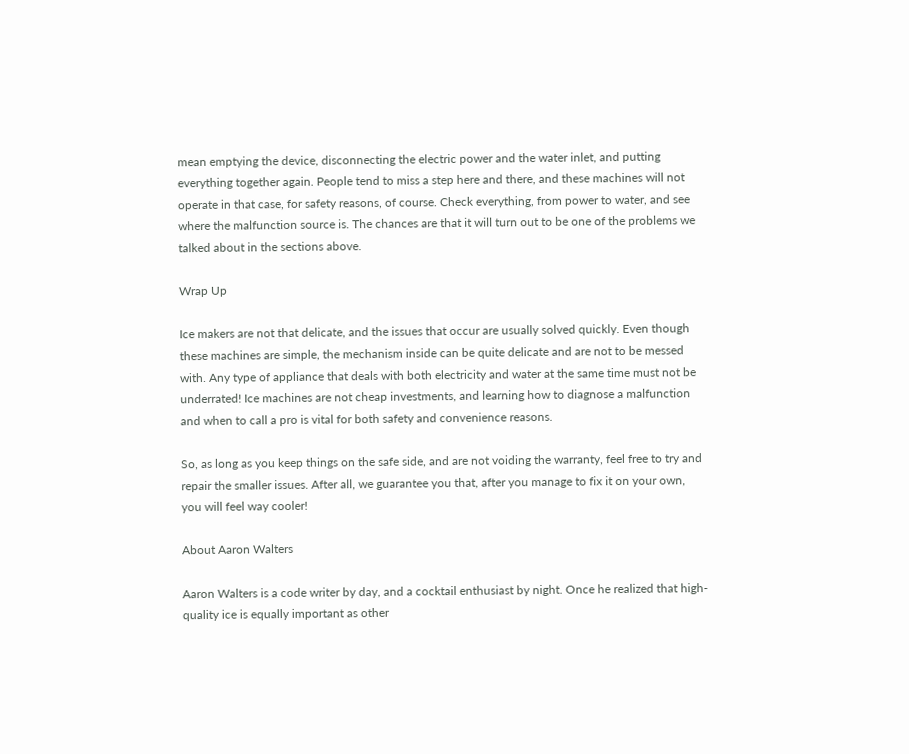mean emptying the device, disconnecting the electric power and the water inlet, and putting everything together again. People tend to miss a step here and there, and these machines will not operate in that case, for safety reasons, of course. Check everything, from power to water, and see where the malfunction source is. The chances are that it will turn out to be one of the problems we talked about in the sections above.

Wrap Up

Ice makers are not that delicate, and the issues that occur are usually solved quickly. Even though these machines are simple, the mechanism inside can be quite delicate and are not to be messed with. Any type of appliance that deals with both electricity and water at the same time must not be underrated! Ice machines are not cheap investments, and learning how to diagnose a malfunction and when to call a pro is vital for both safety and convenience reasons.

So, as long as you keep things on the safe side, and are not voiding the warranty, feel free to try and repair the smaller issues. After all, we guarantee you that, after you manage to fix it on your own, you will feel way cooler!

About Aaron Walters

Aaron Walters is a code writer by day, and a cocktail enthusiast by night. Once he realized that high-quality ice is equally important as other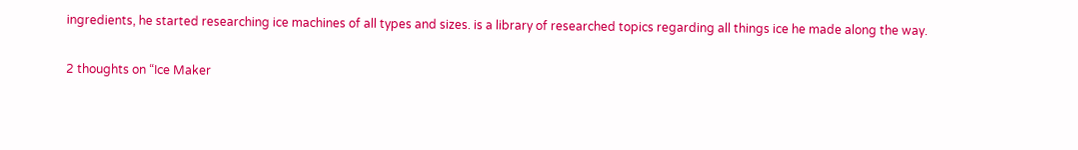ingredients, he started researching ice machines of all types and sizes. is a library of researched topics regarding all things ice he made along the way.

2 thoughts on “Ice Maker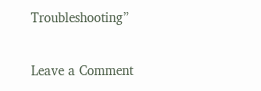Troubleshooting”

Leave a Comment